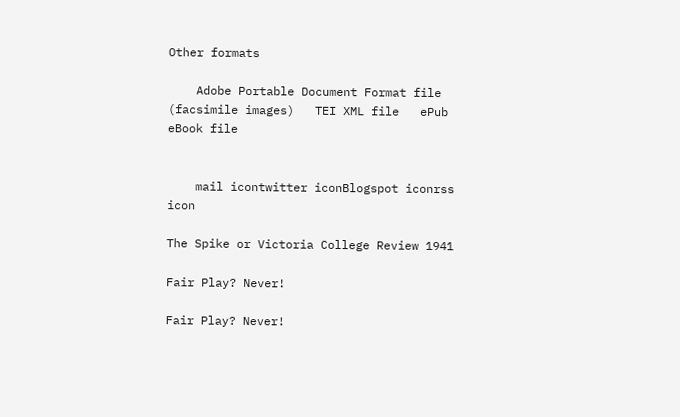Other formats

    Adobe Portable Document Format file (facsimile images)   TEI XML file   ePub eBook file


    mail icontwitter iconBlogspot iconrss icon

The Spike or Victoria College Review 1941

Fair Play? Never!

Fair Play? Never!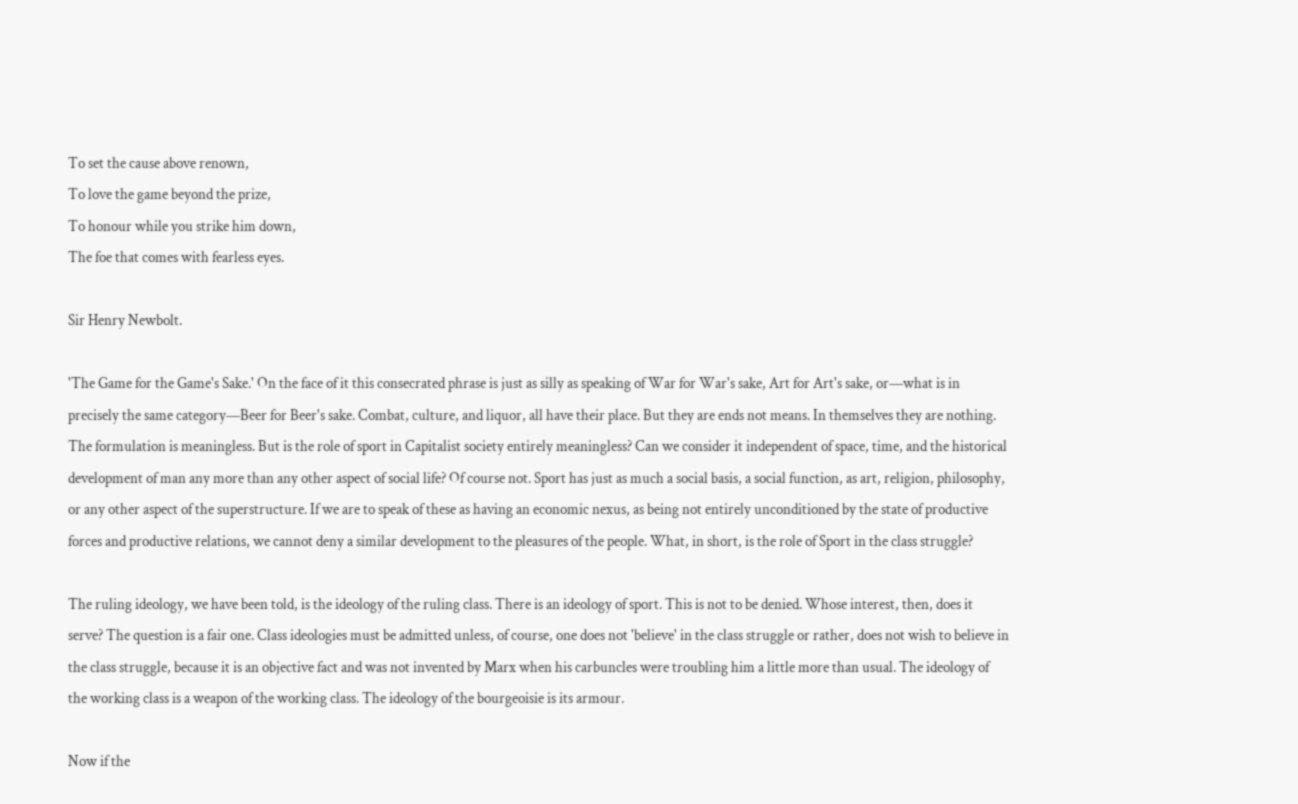To set the cause above renown,
To love the game beyond the prize,
To honour while you strike him down,
The foe that comes with fearless eyes.

Sir Henry Newbolt.

'The Game for the Game's Sake.' On the face of it this consecrated phrase is just as silly as speaking of War for War's sake, Art for Art's sake, or—what is in precisely the same category—Beer for Beer's sake. Combat, culture, and liquor, all have their place. But they are ends not means. In themselves they are nothing. The formulation is meaningless. But is the role of sport in Capitalist society entirely meaningless? Can we consider it independent of space, time, and the historical development of man any more than any other aspect of social life? Of course not. Sport has just as much a social basis, a social function, as art, religion, philosophy, or any other aspect of the superstructure. If we are to speak of these as having an economic nexus, as being not entirely unconditioned by the state of productive forces and productive relations, we cannot deny a similar development to the pleasures of the people. What, in short, is the role of Sport in the class struggle?

The ruling ideology, we have been told, is the ideology of the ruling class. There is an ideology of sport. This is not to be denied. Whose interest, then, does it serve? The question is a fair one. Class ideologies must be admitted unless, of course, one does not 'believe' in the class struggle or rather, does not wish to believe in the class struggle, because it is an objective fact and was not invented by Marx when his carbuncles were troubling him a little more than usual. The ideology of the working class is a weapon of the working class. The ideology of the bourgeoisie is its armour.

Now if the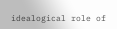idealogical role of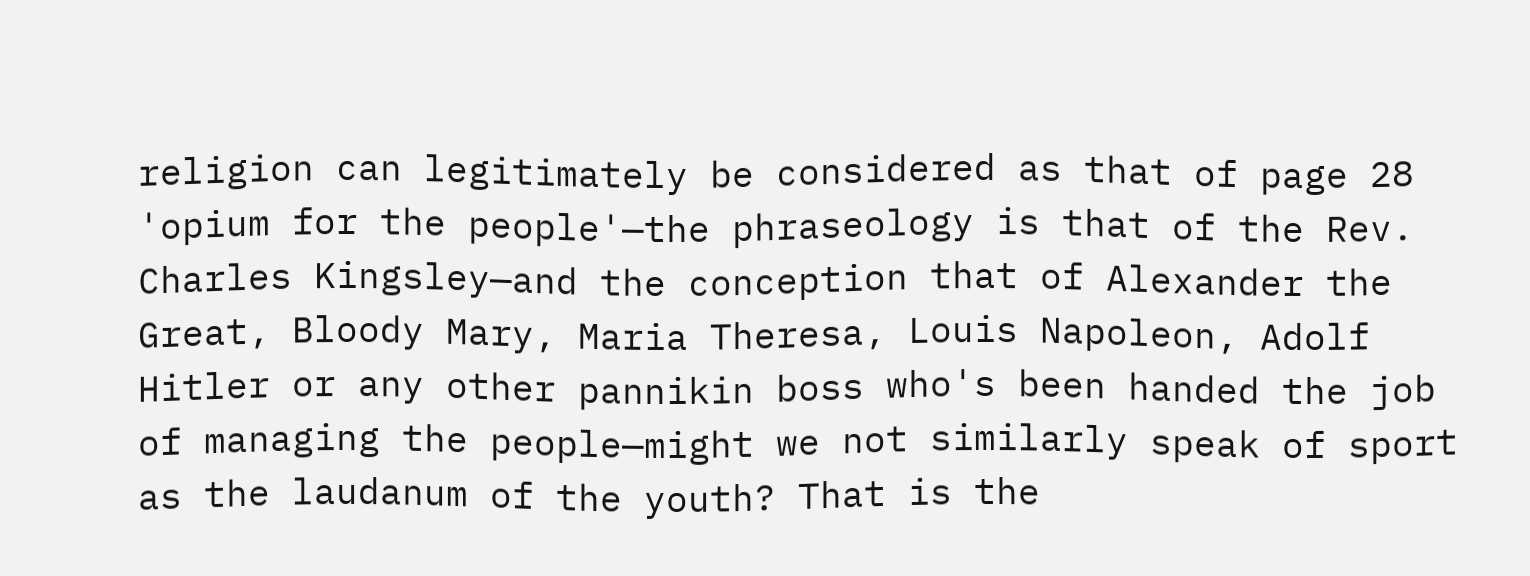religion can legitimately be considered as that of page 28 'opium for the people'—the phraseology is that of the Rev. Charles Kingsley—and the conception that of Alexander the Great, Bloody Mary, Maria Theresa, Louis Napoleon, Adolf Hitler or any other pannikin boss who's been handed the job of managing the people—might we not similarly speak of sport as the laudanum of the youth? That is the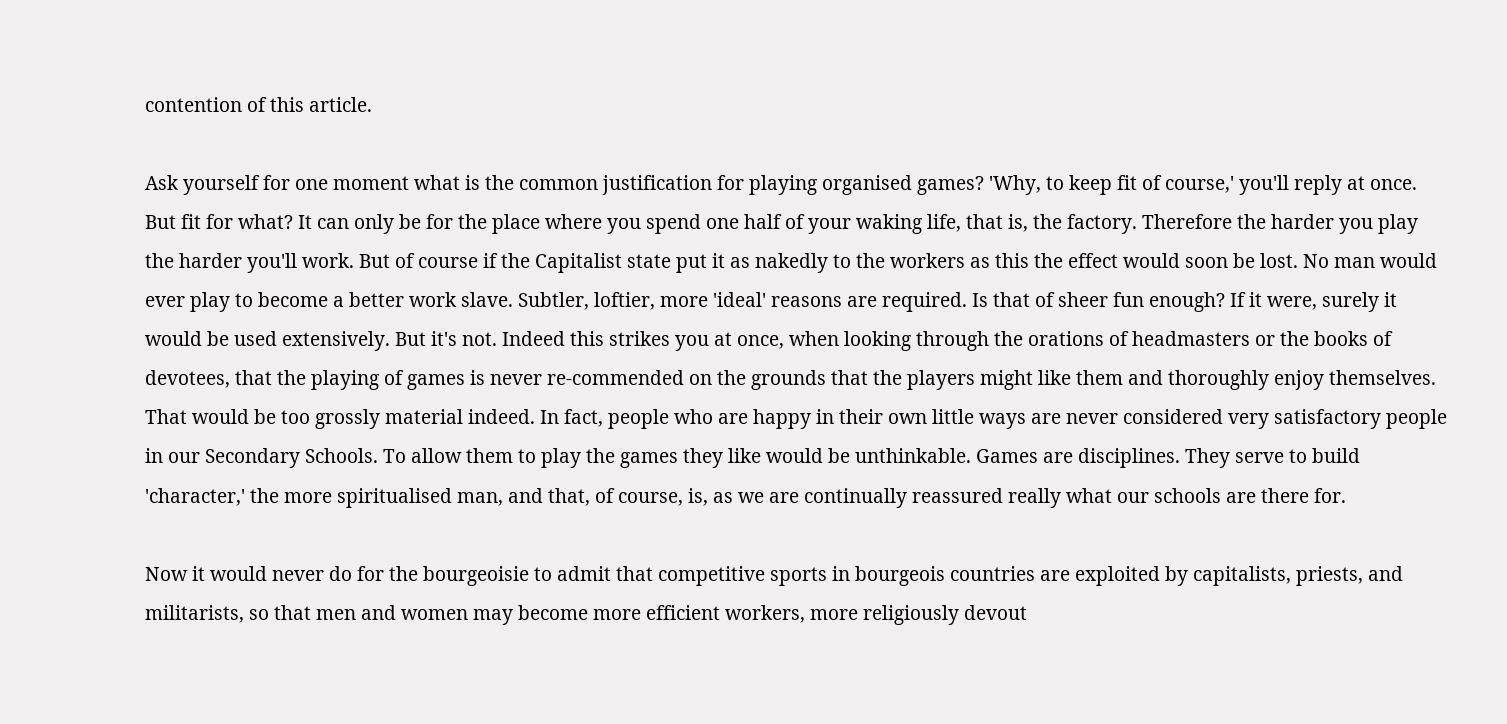contention of this article.

Ask yourself for one moment what is the common justification for playing organised games? 'Why, to keep fit of course,' you'll reply at once. But fit for what? It can only be for the place where you spend one half of your waking life, that is, the factory. Therefore the harder you play the harder you'll work. But of course if the Capitalist state put it as nakedly to the workers as this the effect would soon be lost. No man would ever play to become a better work slave. Subtler, loftier, more 'ideal' reasons are required. Is that of sheer fun enough? If it were, surely it would be used extensively. But it's not. Indeed this strikes you at once, when looking through the orations of headmasters or the books of devotees, that the playing of games is never re-commended on the grounds that the players might like them and thoroughly enjoy themselves. That would be too grossly material indeed. In fact, people who are happy in their own little ways are never considered very satisfactory people in our Secondary Schools. To allow them to play the games they like would be unthinkable. Games are disciplines. They serve to build 'character,' the more spiritualised man, and that, of course, is, as we are continually reassured really what our schools are there for.

Now it would never do for the bourgeoisie to admit that competitive sports in bourgeois countries are exploited by capitalists, priests, and militarists, so that men and women may become more efficient workers, more religiously devout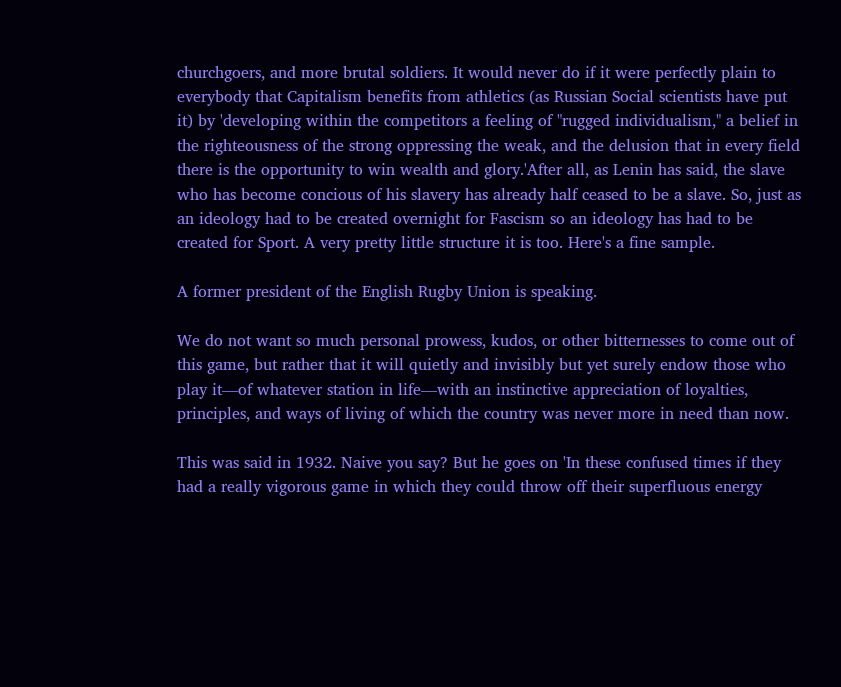churchgoers, and more brutal soldiers. It would never do if it were perfectly plain to everybody that Capitalism benefits from athletics (as Russian Social scientists have put it) by 'developing within the competitors a feeling of "rugged individualism," a belief in the righteousness of the strong oppressing the weak, and the delusion that in every field there is the opportunity to win wealth and glory.'After all, as Lenin has said, the slave who has become concious of his slavery has already half ceased to be a slave. So, just as an ideology had to be created overnight for Fascism so an ideology has had to be created for Sport. A very pretty little structure it is too. Here's a fine sample.

A former president of the English Rugby Union is speaking.

We do not want so much personal prowess, kudos, or other bitternesses to come out of this game, but rather that it will quietly and invisibly but yet surely endow those who play it—of whatever station in life—with an instinctive appreciation of loyalties, principles, and ways of living of which the country was never more in need than now.

This was said in 1932. Naive you say? But he goes on 'In these confused times if they had a really vigorous game in which they could throw off their superfluous energy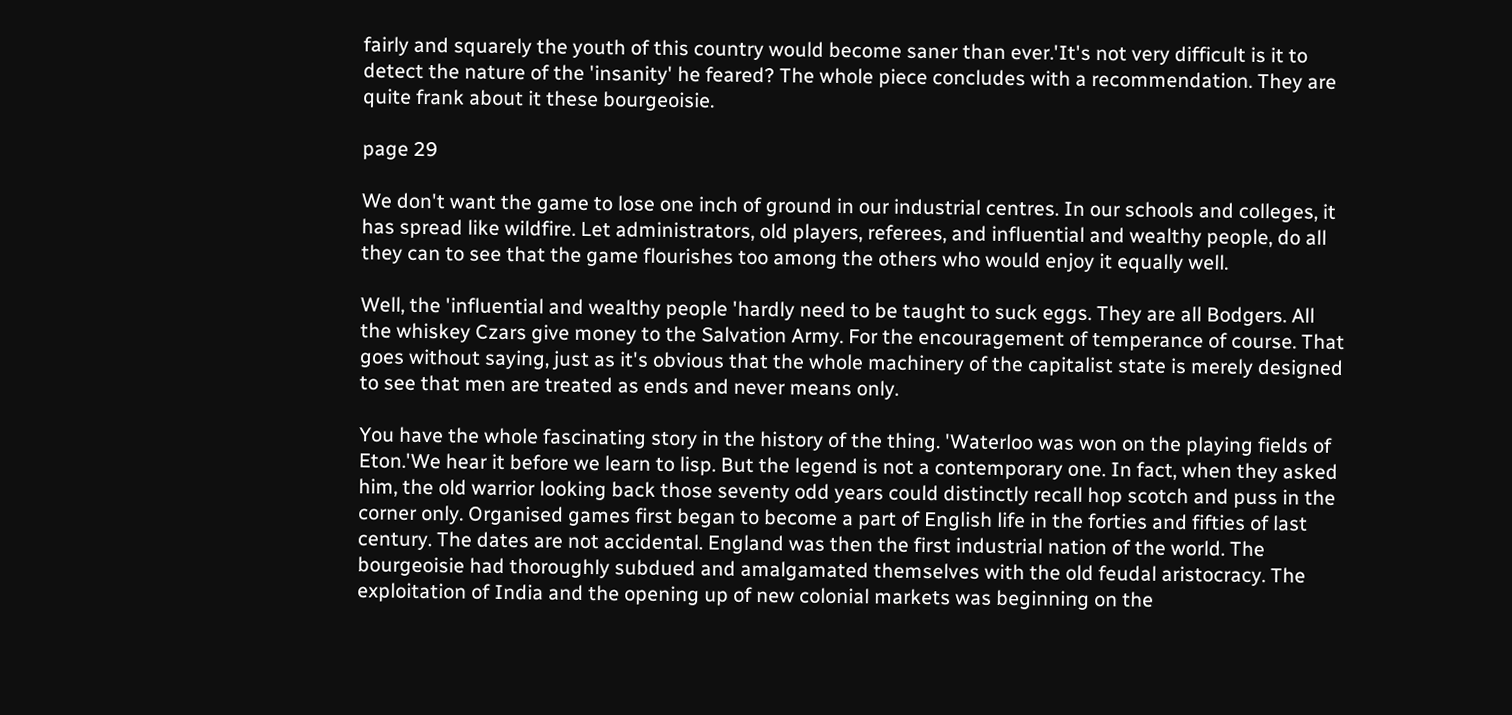fairly and squarely the youth of this country would become saner than ever.'It's not very difficult is it to detect the nature of the 'insanity' he feared? The whole piece concludes with a recommendation. They are quite frank about it these bourgeoisie.

page 29

We don't want the game to lose one inch of ground in our industrial centres. In our schools and colleges, it has spread like wildfire. Let administrators, old players, referees, and influential and wealthy people, do all they can to see that the game flourishes too among the others who would enjoy it equally well.

Well, the 'influential and wealthy people 'hardly need to be taught to suck eggs. They are all Bodgers. All the whiskey Czars give money to the Salvation Army. For the encouragement of temperance of course. That goes without saying, just as it's obvious that the whole machinery of the capitalist state is merely designed to see that men are treated as ends and never means only.

You have the whole fascinating story in the history of the thing. 'Waterloo was won on the playing fields of Eton.'We hear it before we learn to lisp. But the legend is not a contemporary one. In fact, when they asked him, the old warrior looking back those seventy odd years could distinctly recall hop scotch and puss in the corner only. Organised games first began to become a part of English life in the forties and fifties of last century. The dates are not accidental. England was then the first industrial nation of the world. The bourgeoisie had thoroughly subdued and amalgamated themselves with the old feudal aristocracy. The exploitation of India and the opening up of new colonial markets was beginning on the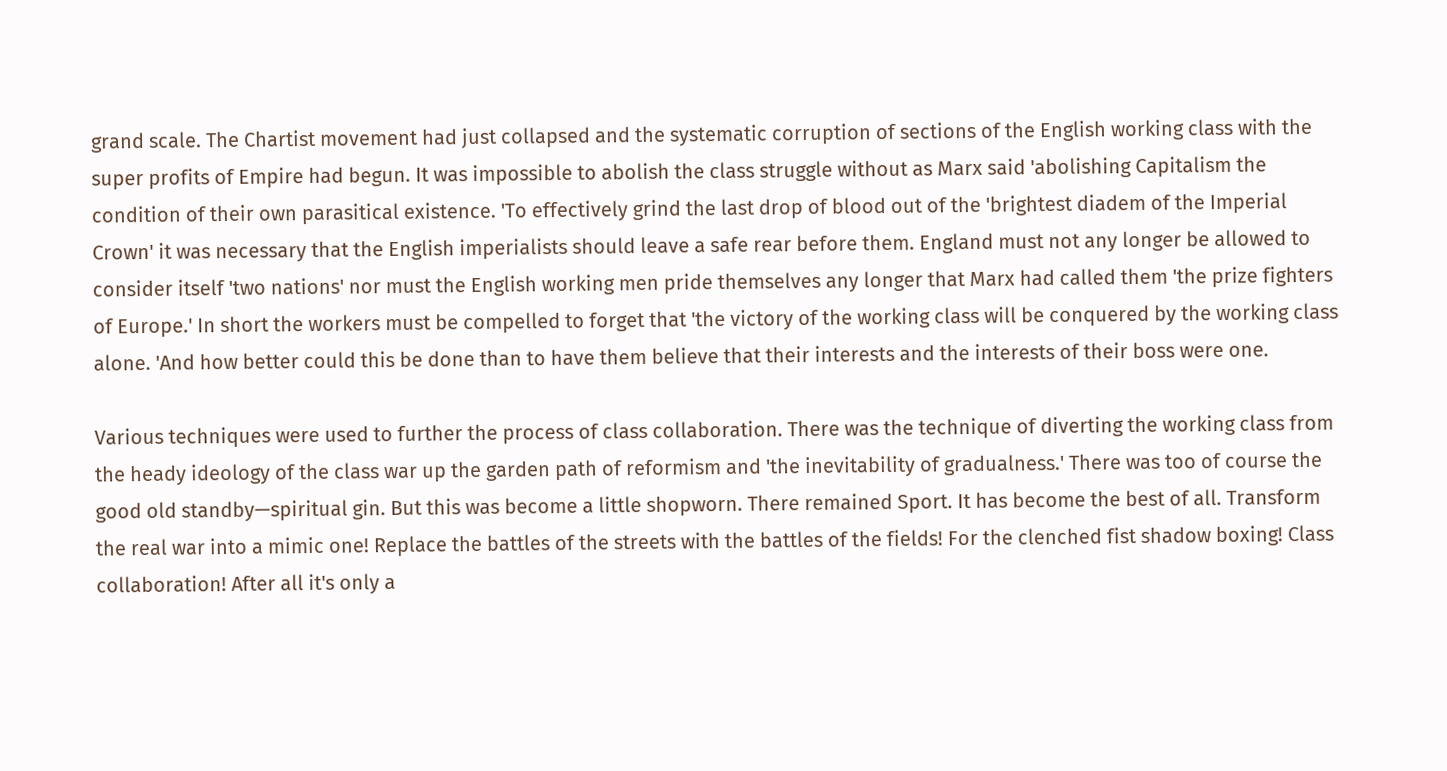grand scale. The Chartist movement had just collapsed and the systematic corruption of sections of the English working class with the super profits of Empire had begun. It was impossible to abolish the class struggle without as Marx said 'abolishing Capitalism the condition of their own parasitical existence. 'To effectively grind the last drop of blood out of the 'brightest diadem of the Imperial Crown' it was necessary that the English imperialists should leave a safe rear before them. England must not any longer be allowed to consider itself 'two nations' nor must the English working men pride themselves any longer that Marx had called them 'the prize fighters of Europe.' In short the workers must be compelled to forget that 'the victory of the working class will be conquered by the working class alone. 'And how better could this be done than to have them believe that their interests and the interests of their boss were one.

Various techniques were used to further the process of class collaboration. There was the technique of diverting the working class from the heady ideology of the class war up the garden path of reformism and 'the inevitability of gradualness.' There was too of course the good old standby—spiritual gin. But this was become a little shopworn. There remained Sport. It has become the best of all. Transform the real war into a mimic one! Replace the battles of the streets with the battles of the fields! For the clenched fist shadow boxing! Class collaboration! After all it's only a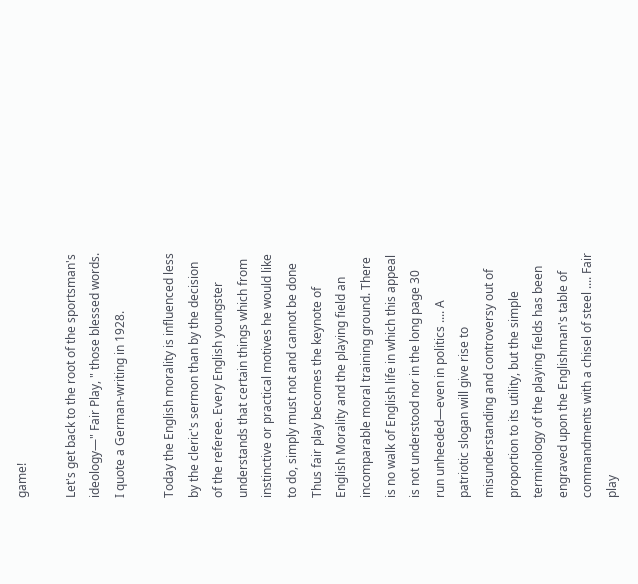game!

Let's get back to the root of the sportsman's ideology—" Fair Play, " those blessed words. I quote a German-writing in 1928.

Today the English morality is influenced less by the cleric's sermon than by the decision of the referee. Every English youngster understands that certain things which from instinctive or practical motives he would like to do, simply must not and cannot be done Thus fair play becomes the keynote of English Morality and the playing field an incomparable moral training ground. There is no walk of English life in which this appeal is not understood nor in the long page 30 run unheeded—even in politics .... A patriotic slogan will give rise to misunderstanding and controversy out of proportion to its utility, but the simple terminology of the playing fields has been engraved upon the Englishman's table of commandments with a chisel of steel .... Fair play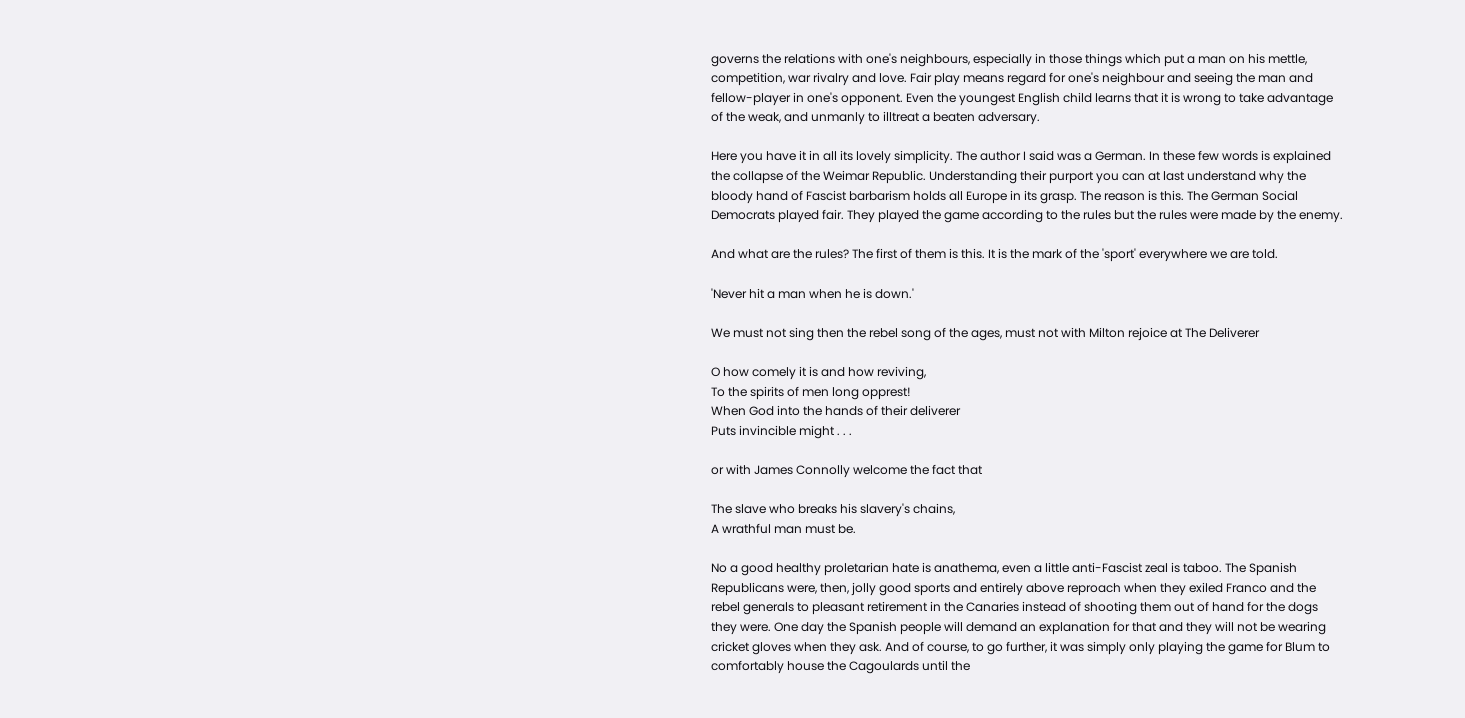governs the relations with one's neighbours, especially in those things which put a man on his mettle, competition, war rivalry and love. Fair play means regard for one's neighbour and seeing the man and fellow-player in one's opponent. Even the youngest English child learns that it is wrong to take advantage of the weak, and unmanly to illtreat a beaten adversary.

Here you have it in all its lovely simplicity. The author I said was a German. In these few words is explained the collapse of the Weimar Republic. Understanding their purport you can at last understand why the bloody hand of Fascist barbarism holds all Europe in its grasp. The reason is this. The German Social Democrats played fair. They played the game according to the rules but the rules were made by the enemy.

And what are the rules? The first of them is this. It is the mark of the 'sport' everywhere we are told.

'Never hit a man when he is down.'

We must not sing then the rebel song of the ages, must not with Milton rejoice at The Deliverer

O how comely it is and how reviving,
To the spirits of men long opprest!
When God into the hands of their deliverer
Puts invincible might . . .

or with James Connolly welcome the fact that

The slave who breaks his slavery's chains,
A wrathful man must be.

No a good healthy proletarian hate is anathema, even a little anti-Fascist zeal is taboo. The Spanish Republicans were, then, jolly good sports and entirely above reproach when they exiled Franco and the rebel generals to pleasant retirement in the Canaries instead of shooting them out of hand for the dogs they were. One day the Spanish people will demand an explanation for that and they will not be wearing cricket gloves when they ask. And of course, to go further, it was simply only playing the game for Blum to comfortably house the Cagoulards until the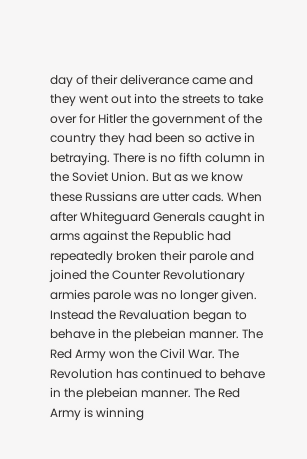day of their deliverance came and they went out into the streets to take over for Hitler the government of the country they had been so active in betraying. There is no fifth column in the Soviet Union. But as we know these Russians are utter cads. When after Whiteguard Generals caught in arms against the Republic had repeatedly broken their parole and joined the Counter Revolutionary armies parole was no longer given. Instead the Revaluation began to behave in the plebeian manner. The Red Army won the Civil War. The Revolution has continued to behave in the plebeian manner. The Red Army is winning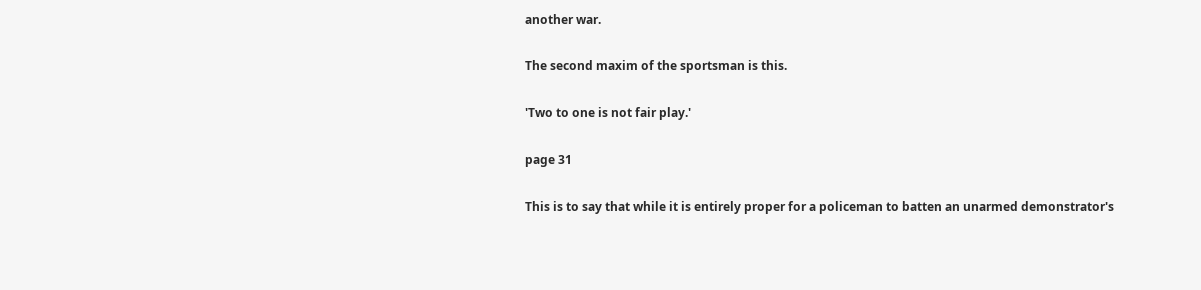another war.

The second maxim of the sportsman is this.

'Two to one is not fair play.'

page 31

This is to say that while it is entirely proper for a policeman to batten an unarmed demonstrator's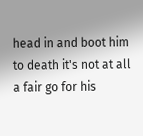head in and boot him to death it's not at all a fair go for his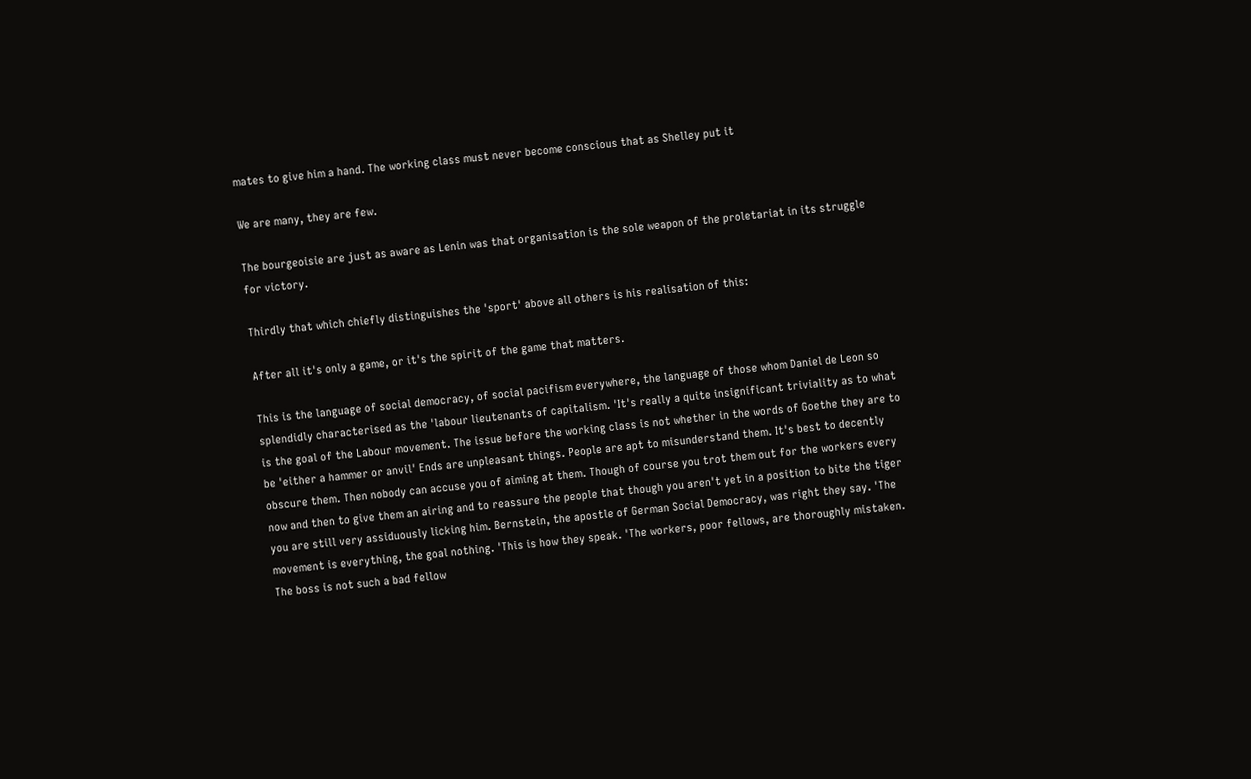mates to give him a hand. The working class must never become conscious that as Shelley put it

We are many, they are few.

The bourgeoisie are just as aware as Lenin was that organisation is the sole weapon of the proletariat in its struggle for victory.

Thirdly that which chiefly distinguishes the 'sport' above all others is his realisation of this:

After all it's only a game, or it's the spirit of the game that matters.

This is the language of social democracy, of social pacifism everywhere, the language of those whom Daniel de Leon so splendidly characterised as the 'labour lieutenants of capitalism. 'It's really a quite insignificant triviality as to what is the goal of the Labour movement. The issue before the working class is not whether in the words of Goethe they are to be 'either a hammer or anvil' Ends are unpleasant things. People are apt to misunderstand them. It's best to decently obscure them. Then nobody can accuse you of aiming at them. Though of course you trot them out for the workers every now and then to give them an airing and to reassure the people that though you aren't yet in a position to bite the tiger you are still very assiduously licking him. Bernstein, the apostle of German Social Democracy, was right they say. 'The movement is everything, the goal nothing. 'This is how they speak. 'The workers, poor fellows, are thoroughly mistaken. The boss is not such a bad fellow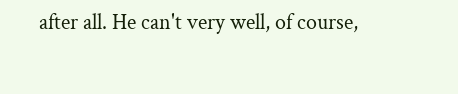after all. He can't very well, of course,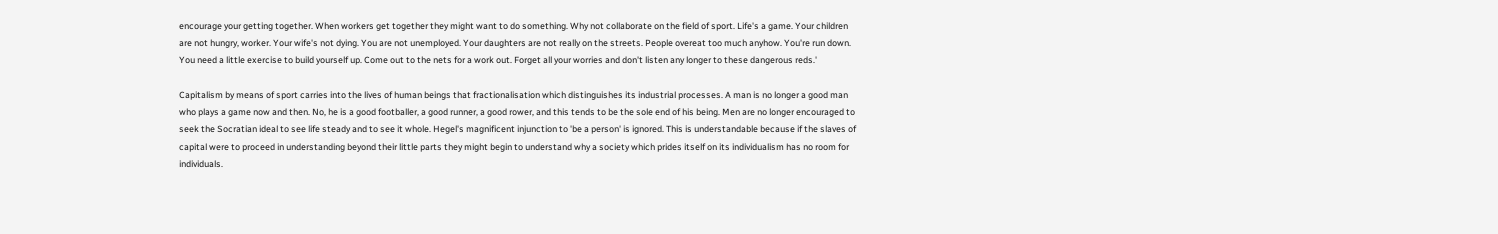encourage your getting together. When workers get together they might want to do something. Why not collaborate on the field of sport. Life's a game. Your children are not hungry, worker. Your wife's not dying. You are not unemployed. Your daughters are not really on the streets. People overeat too much anyhow. You're run down. You need a little exercise to build yourself up. Come out to the nets for a work out. Forget all your worries and don't listen any longer to these dangerous reds.'

Capitalism by means of sport carries into the lives of human beings that fractionalisation which distinguishes its industrial processes. A man is no longer a good man who plays a game now and then. No, he is a good footballer, a good runner, a good rower, and this tends to be the sole end of his being. Men are no longer encouraged to seek the Socratian ideal to see life steady and to see it whole. Hegel's magnificent injunction to 'be a person' is ignored. This is understandable because if the slaves of capital were to proceed in understanding beyond their little parts they might begin to understand why a society which prides itself on its individualism has no room for individuals.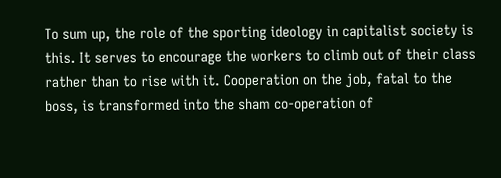To sum up, the role of the sporting ideology in capitalist society is this. It serves to encourage the workers to climb out of their class rather than to rise with it. Cooperation on the job, fatal to the boss, is transformed into the sham co-operation of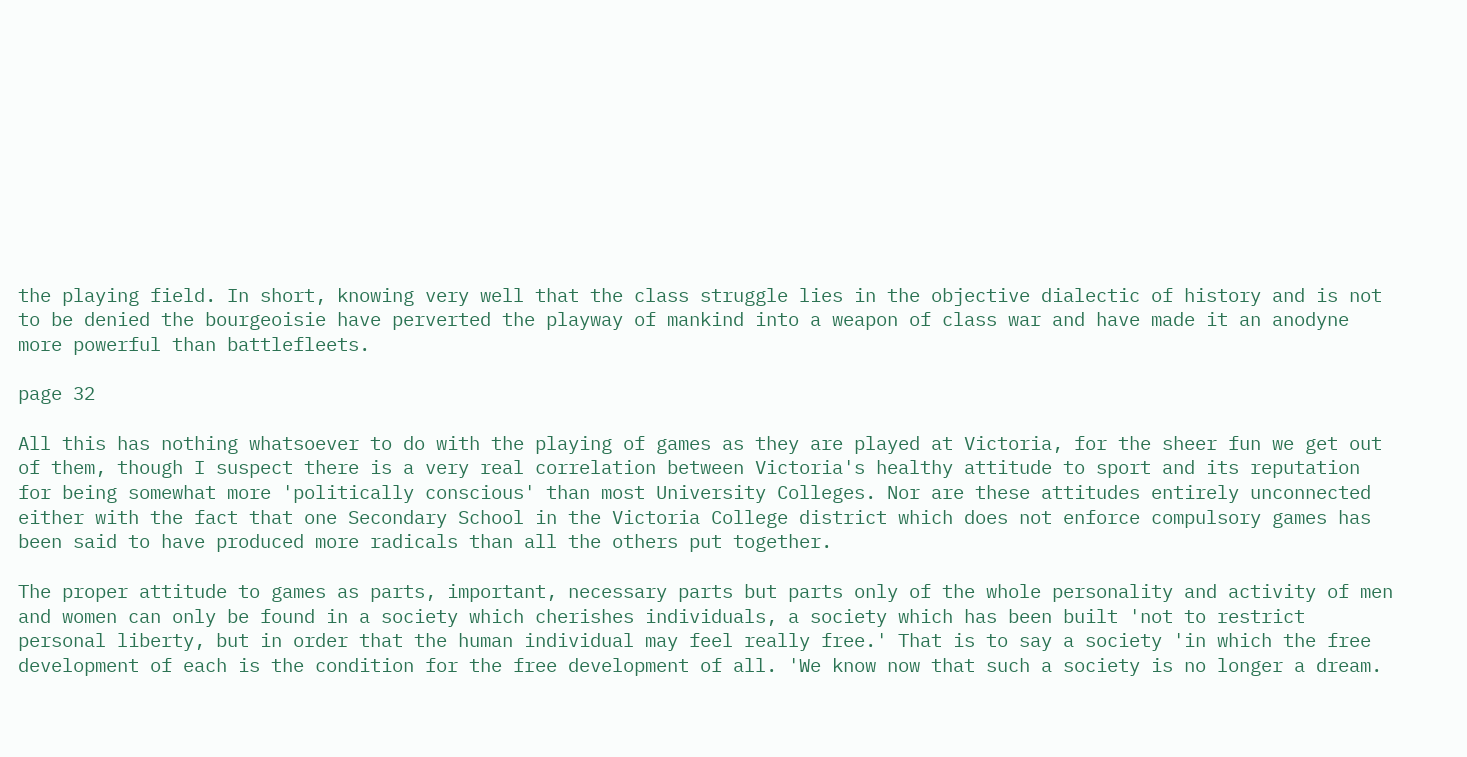the playing field. In short, knowing very well that the class struggle lies in the objective dialectic of history and is not to be denied the bourgeoisie have perverted the playway of mankind into a weapon of class war and have made it an anodyne more powerful than battlefleets.

page 32

All this has nothing whatsoever to do with the playing of games as they are played at Victoria, for the sheer fun we get out of them, though I suspect there is a very real correlation between Victoria's healthy attitude to sport and its reputation for being somewhat more 'politically conscious' than most University Colleges. Nor are these attitudes entirely unconnected either with the fact that one Secondary School in the Victoria College district which does not enforce compulsory games has been said to have produced more radicals than all the others put together.

The proper attitude to games as parts, important, necessary parts but parts only of the whole personality and activity of men and women can only be found in a society which cherishes individuals, a society which has been built 'not to restrict personal liberty, but in order that the human individual may feel really free.' That is to say a society 'in which the free development of each is the condition for the free development of all. 'We know now that such a society is no longer a dream.